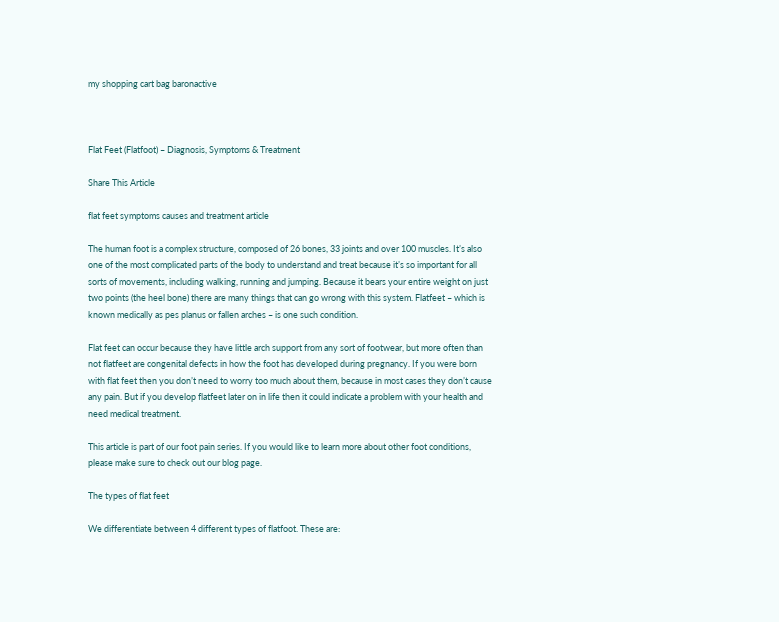my shopping cart bag baronactive



Flat Feet (Flatfoot) – Diagnosis, Symptoms & Treatment

Share This Article

flat feet symptoms causes and treatment article

The human foot is a complex structure, composed of 26 bones, 33 joints and over 100 muscles. It’s also one of the most complicated parts of the body to understand and treat because it’s so important for all sorts of movements, including walking, running and jumping. Because it bears your entire weight on just two points (the heel bone) there are many things that can go wrong with this system. Flatfeet – which is known medically as pes planus or fallen arches – is one such condition.

Flat feet can occur because they have little arch support from any sort of footwear, but more often than not flatfeet are congenital defects in how the foot has developed during pregnancy. If you were born with flat feet then you don’t need to worry too much about them, because in most cases they don’t cause any pain. But if you develop flatfeet later on in life then it could indicate a problem with your health and need medical treatment.

This article is part of our foot pain series. If you would like to learn more about other foot conditions, please make sure to check out our blog page.

The types of flat feet

We differentiate between 4 different types of flatfoot. These are: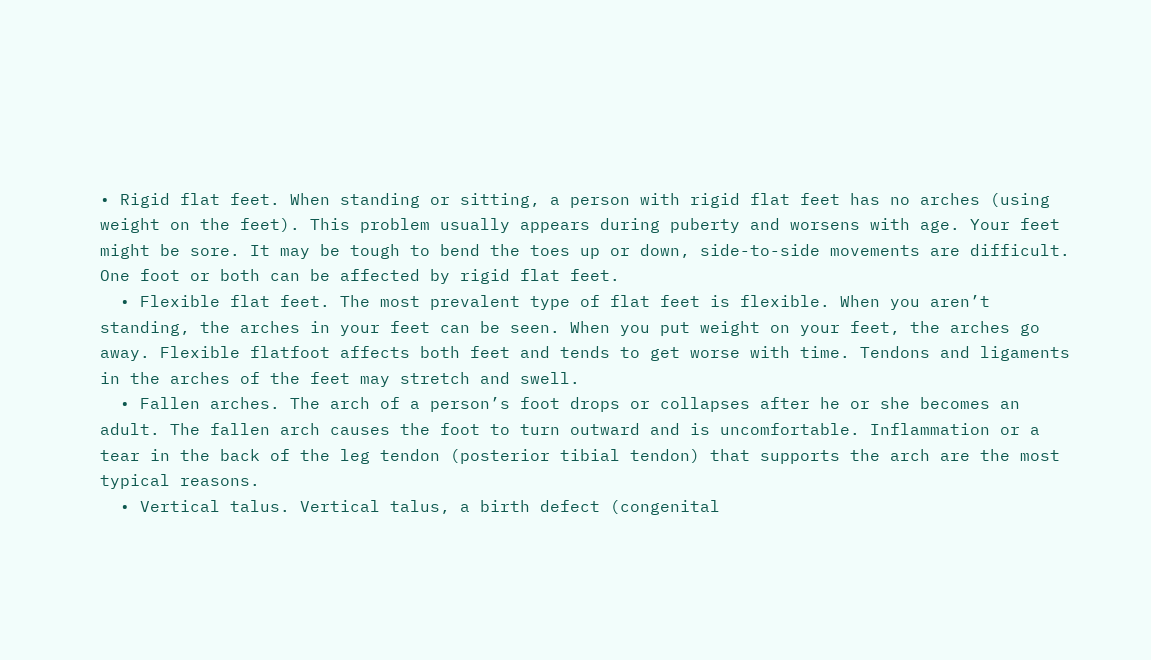• Rigid flat feet. When standing or sitting, a person with rigid flat feet has no arches (using weight on the feet). This problem usually appears during puberty and worsens with age. Your feet might be sore. It may be tough to bend the toes up or down, side-to-side movements are difficult. One foot or both can be affected by rigid flat feet.
  • Flexible flat feet. The most prevalent type of flat feet is flexible. When you aren’t standing, the arches in your feet can be seen. When you put weight on your feet, the arches go away. Flexible flatfoot affects both feet and tends to get worse with time. Tendons and ligaments in the arches of the feet may stretch and swell.
  • Fallen arches. The arch of a person’s foot drops or collapses after he or she becomes an adult. The fallen arch causes the foot to turn outward and is uncomfortable. Inflammation or a tear in the back of the leg tendon (posterior tibial tendon) that supports the arch are the most typical reasons.
  • Vertical talus. Vertical talus, a birth defect (congenital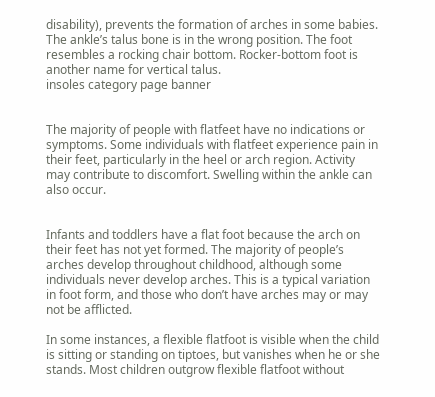disability), prevents the formation of arches in some babies. The ankle’s talus bone is in the wrong position. The foot resembles a rocking chair bottom. Rocker-bottom foot is another name for vertical talus.
insoles category page banner


The majority of people with flatfeet have no indications or symptoms. Some individuals with flatfeet experience pain in their feet, particularly in the heel or arch region. Activity may contribute to discomfort. Swelling within the ankle can also occur.


Infants and toddlers have a flat foot because the arch on their feet has not yet formed. The majority of people’s arches develop throughout childhood, although some individuals never develop arches. This is a typical variation in foot form, and those who don’t have arches may or may not be afflicted.

In some instances, a flexible flatfoot is visible when the child is sitting or standing on tiptoes, but vanishes when he or she stands. Most children outgrow flexible flatfoot without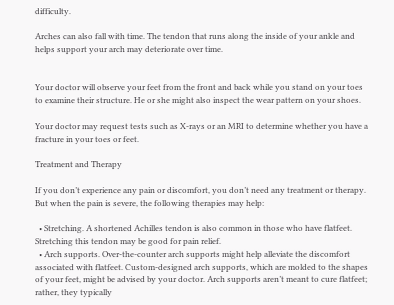difficulty.

Arches can also fall with time. The tendon that runs along the inside of your ankle and helps support your arch may deteriorate over time.


Your doctor will observe your feet from the front and back while you stand on your toes to examine their structure. He or she might also inspect the wear pattern on your shoes.

Your doctor may request tests such as X-rays or an MRI to determine whether you have a fracture in your toes or feet.

Treatment and Therapy

If you don’t experience any pain or discomfort, you don’t need any treatment or therapy. But when the pain is severe, the following therapies may help:

  • Stretching. A shortened Achilles tendon is also common in those who have flatfeet. Stretching this tendon may be good for pain relief.
  • Arch supports. Over-the-counter arch supports might help alleviate the discomfort associated with flatfeet. Custom-designed arch supports, which are molded to the shapes of your feet, might be advised by your doctor. Arch supports aren’t meant to cure flatfeet; rather, they typically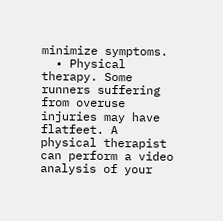minimize symptoms.
  • Physical therapy. Some runners suffering from overuse injuries may have flatfeet. A physical therapist can perform a video analysis of your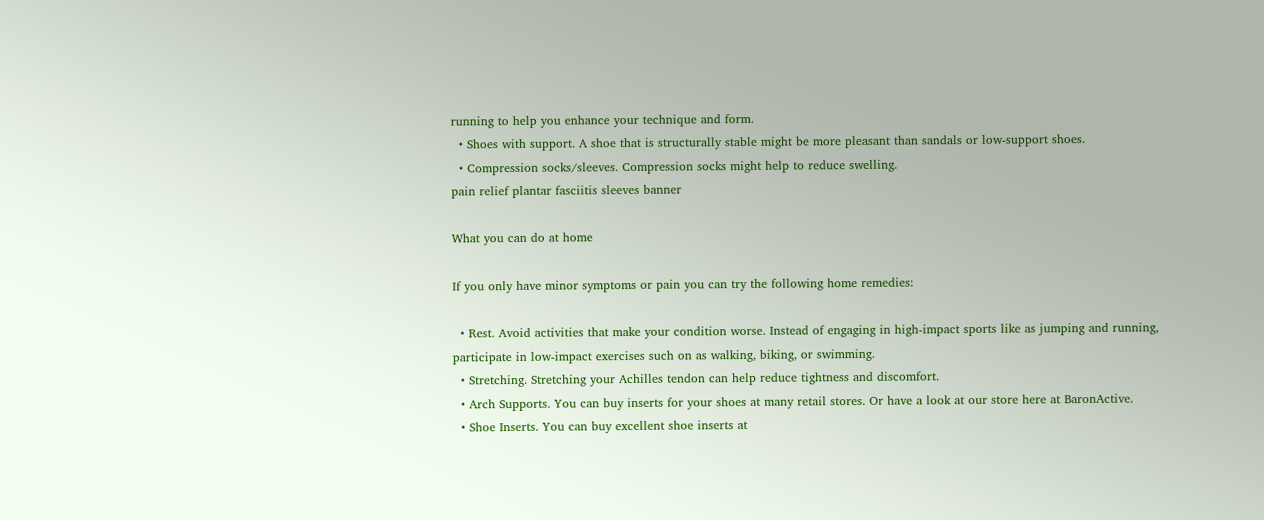running to help you enhance your technique and form.
  • Shoes with support. A shoe that is structurally stable might be more pleasant than sandals or low-support shoes.
  • Compression socks/sleeves. Compression socks might help to reduce swelling.
pain relief plantar fasciitis sleeves banner

What you can do at home

If you only have minor symptoms or pain you can try the following home remedies:

  • Rest. Avoid activities that make your condition worse. Instead of engaging in high-impact sports like as jumping and running, participate in low-impact exercises such on as walking, biking, or swimming.
  • Stretching. Stretching your Achilles tendon can help reduce tightness and discomfort.
  • Arch Supports. You can buy inserts for your shoes at many retail stores. Or have a look at our store here at BaronActive.
  • Shoe Inserts. You can buy excellent shoe inserts at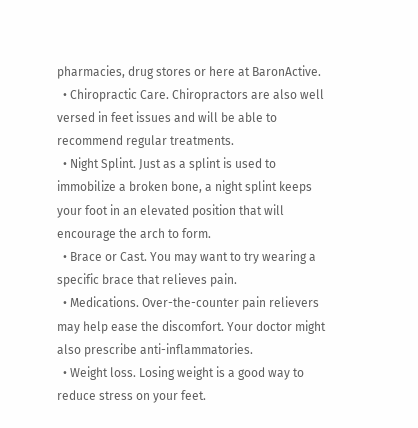pharmacies, drug stores or here at BaronActive.
  • Chiropractic Care. Chiropractors are also well versed in feet issues and will be able to recommend regular treatments.
  • Night Splint. Just as a splint is used to immobilize a broken bone, a night splint keeps your foot in an elevated position that will encourage the arch to form.
  • Brace or Cast. You may want to try wearing a specific brace that relieves pain.
  • Medications. Over-the-counter pain relievers may help ease the discomfort. Your doctor might also prescribe anti-inflammatories.
  • Weight loss. Losing weight is a good way to reduce stress on your feet.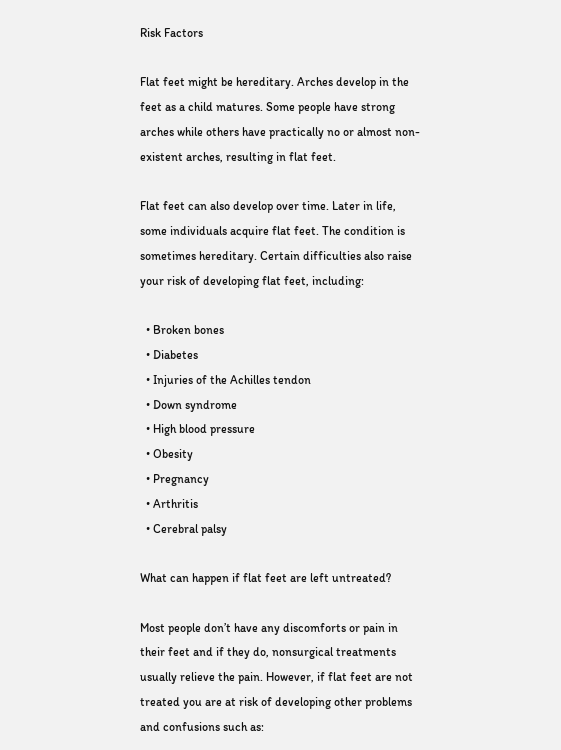Risk Factors

Flat feet might be hereditary. Arches develop in the feet as a child matures. Some people have strong arches while others have practically no or almost non-existent arches, resulting in flat feet.

Flat feet can also develop over time. Later in life, some individuals acquire flat feet. The condition is sometimes hereditary. Certain difficulties also raise your risk of developing flat feet, including:

  • Broken bones
  • Diabetes
  • Injuries of the Achilles tendon
  • Down syndrome
  • High blood pressure
  • Obesity
  • Pregnancy
  • Arthritis
  • Cerebral palsy

What can happen if flat feet are left untreated?

Most people don’t have any discomforts or pain in their feet and if they do, nonsurgical treatments usually relieve the pain. However, if flat feet are not treated you are at risk of developing other problems and confusions such as: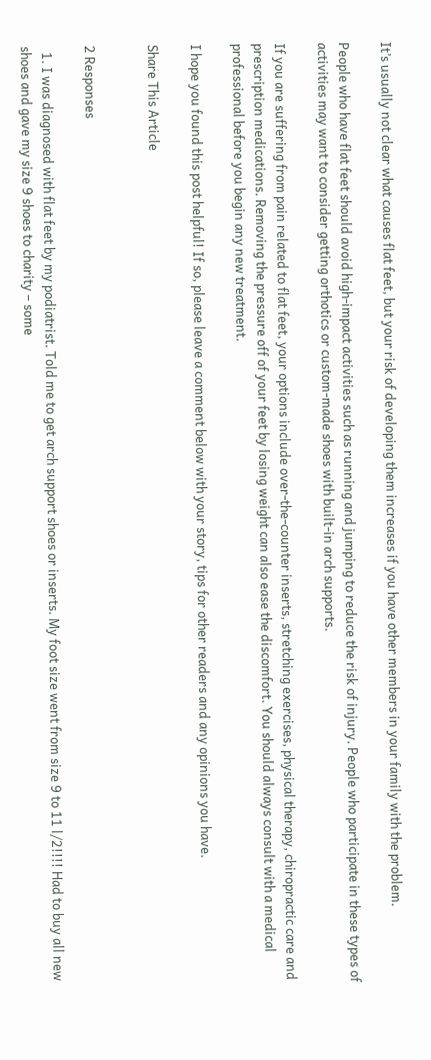It’s usually not clear what causes flat feet, but your risk of developing them increases if you have other members in your family with the problem.

People who have flat feet should avoid high-impact activities such as running and jumping to reduce the risk of injury. People who participate in these types of activities may want to consider getting orthotics or custom-made shoes with built-in arch supports.

If you are suffering from pain related to flat feet, your options include over-the-counter inserts, stretching exercises, physical therapy, chiropractic care and prescription medications. Removing the pressure off of your feet by losing weight can also ease the discomfort. You should always consult with a medical professional before you begin any new treatment.

I hope you found this post helpful! If so, please leave a comment below with your story, tips for other readers and any opinions you have.

Share This Article


2 Responses

  1. I was diagnosed with flat feet by my podiatrist. Told me to get arch support shoes or inserts. My foot size went from size 9 to 11 l/2!!!! Had to buy all new shoes and gave my size 9 shoes to charity – some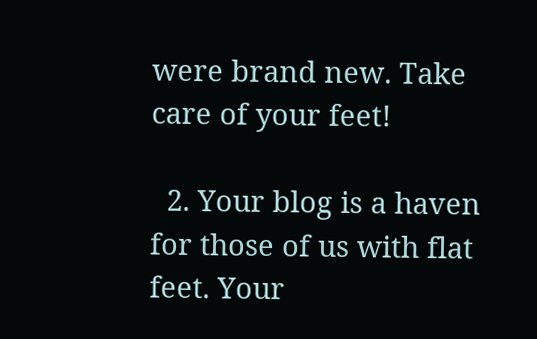were brand new. Take care of your feet!

  2. Your blog is a haven for those of us with flat feet. Your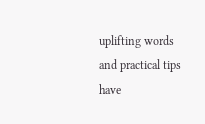uplifting words and practical tips have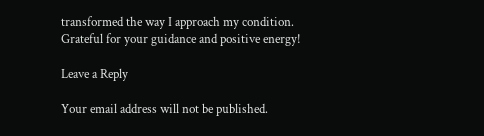transformed the way I approach my condition. Grateful for your guidance and positive energy!

Leave a Reply

Your email address will not be published.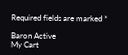Required fields are marked *

Baron Active
My Cart